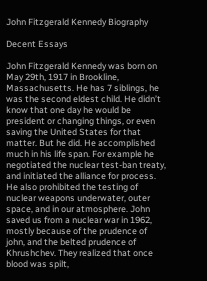John Fitzgerald Kennedy Biography

Decent Essays

John Fitzgerald Kennedy was born on May 29th, 1917 in Brookline, Massachusetts. He has 7 siblings, he was the second eldest child. He didn’t know that one day he would be president or changing things, or even saving the United States for that matter. But he did. He accomplished much in his life span. For example he negotiated the nuclear test-ban treaty, and initiated the alliance for process. He also prohibited the testing of nuclear weapons underwater, outer space, and in our atmosphere. John saved us from a nuclear war in 1962, mostly because of the prudence of john, and the belted prudence of Khrushchev. They realized that once blood was spilt,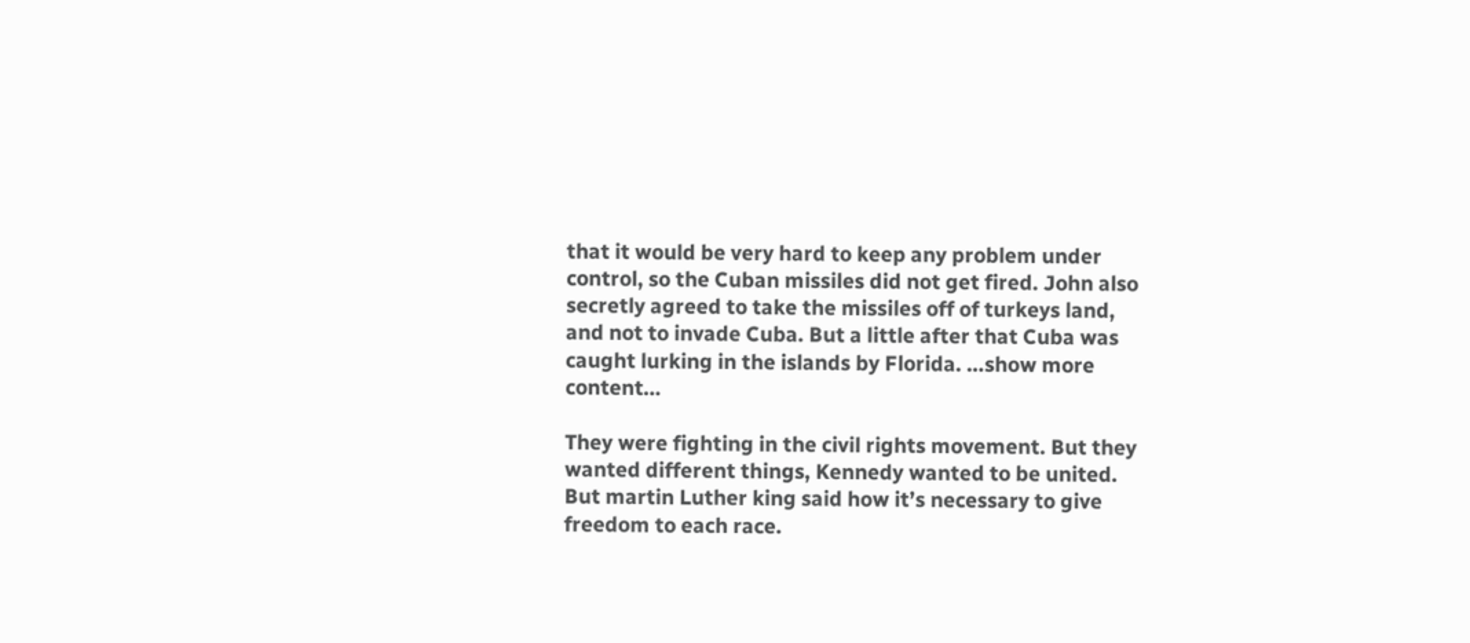that it would be very hard to keep any problem under control, so the Cuban missiles did not get fired. John also secretly agreed to take the missiles off of turkeys land, and not to invade Cuba. But a little after that Cuba was caught lurking in the islands by Florida. …show more content…

They were fighting in the civil rights movement. But they wanted different things, Kennedy wanted to be united. But martin Luther king said how it’s necessary to give freedom to each race.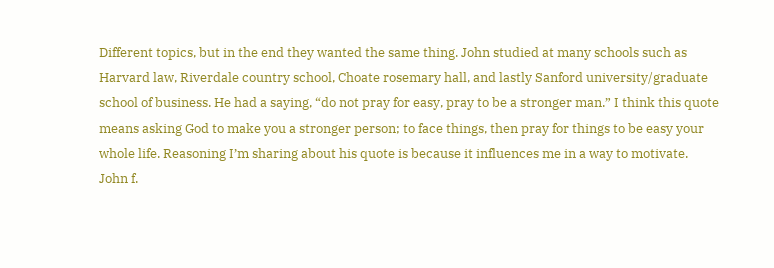Different topics, but in the end they wanted the same thing. John studied at many schools such as Harvard law, Riverdale country school, Choate rosemary hall, and lastly Sanford university/graduate school of business. He had a saying, “do not pray for easy, pray to be a stronger man.” I think this quote means asking God to make you a stronger person; to face things, then pray for things to be easy your whole life. Reasoning I’m sharing about his quote is because it influences me in a way to motivate.
John f.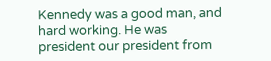Kennedy was a good man, and hard working. He was president our president from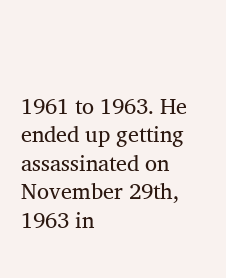1961 to 1963. He ended up getting assassinated on November 29th, 1963 in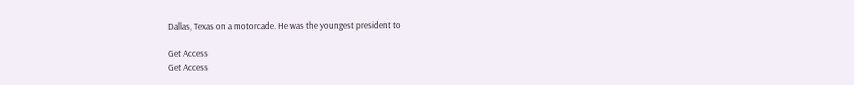Dallas, Texas on a motorcade. He was the youngest president to

Get Access
Get Access